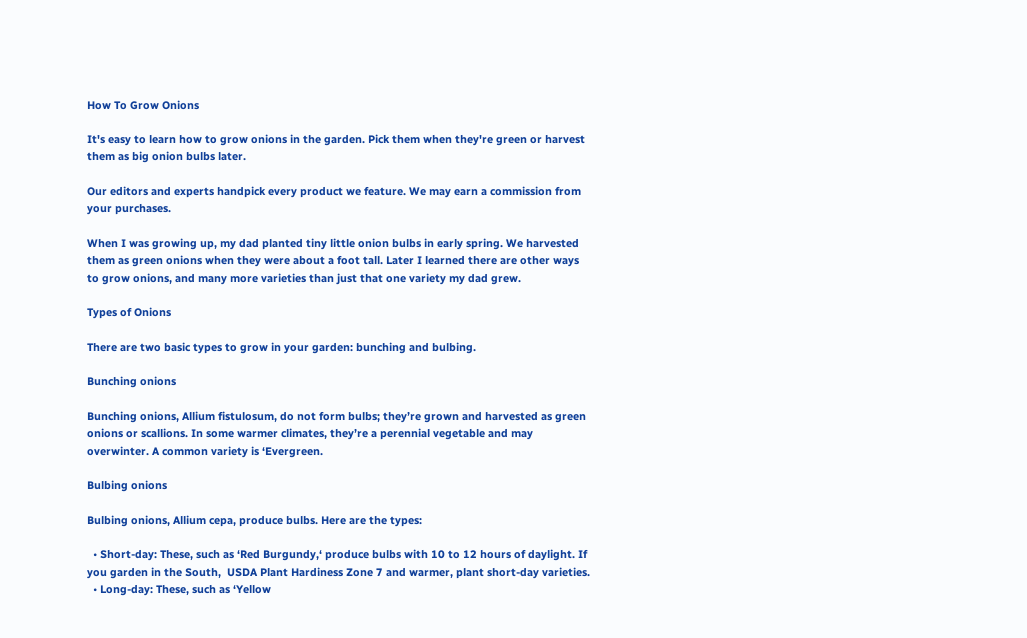How To Grow Onions

It's easy to learn how to grow onions in the garden. Pick them when they're green or harvest them as big onion bulbs later.

Our editors and experts handpick every product we feature. We may earn a commission from your purchases.

When I was growing up, my dad planted tiny little onion bulbs in early spring. We harvested them as green onions when they were about a foot tall. Later I learned there are other ways to grow onions, and many more varieties than just that one variety my dad grew.

Types of Onions

There are two basic types to grow in your garden: bunching and bulbing.

Bunching onions

Bunching onions, Allium fistulosum, do not form bulbs; they’re grown and harvested as green onions or scallions. In some warmer climates, they’re a perennial vegetable and may overwinter. A common variety is ‘Evergreen.

Bulbing onions

Bulbing onions, Allium cepa, produce bulbs. Here are the types:

  • Short-day: These, such as ‘Red Burgundy,‘ produce bulbs with 10 to 12 hours of daylight. If you garden in the South,  USDA Plant Hardiness Zone 7 and warmer, plant short-day varieties.
  • Long-day: These, such as ‘Yellow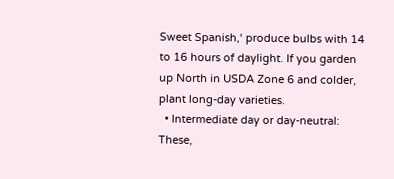Sweet Spanish,‘ produce bulbs with 14 to 16 hours of daylight. If you garden up North in USDA Zone 6 and colder, plant long-day varieties.
  • Intermediate day or day-neutral: These,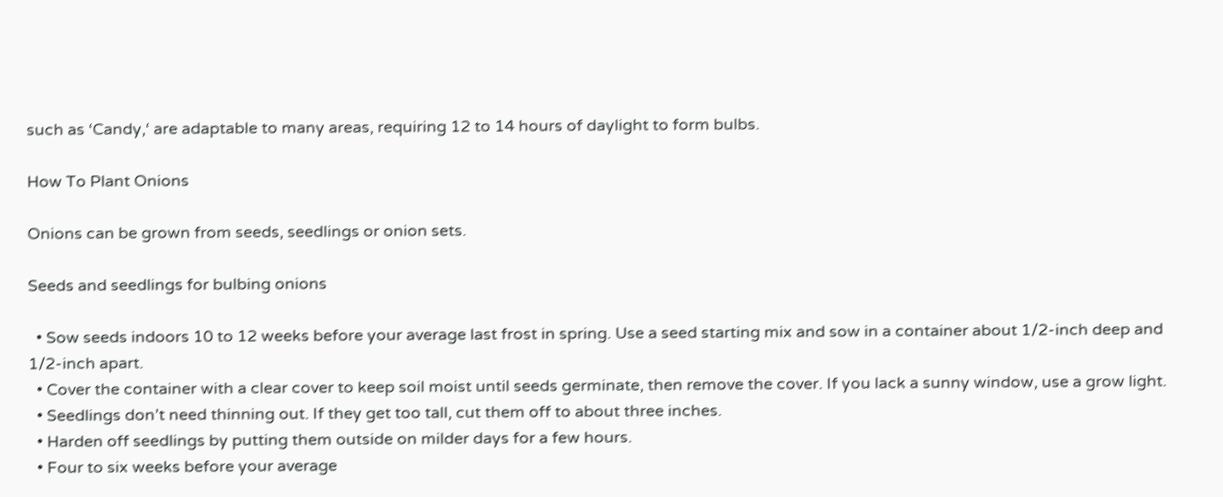such as ‘Candy,‘ are adaptable to many areas, requiring 12 to 14 hours of daylight to form bulbs.

How To Plant Onions

Onions can be grown from seeds, seedlings or onion sets.

Seeds and seedlings for bulbing onions

  • Sow seeds indoors 10 to 12 weeks before your average last frost in spring. Use a seed starting mix and sow in a container about 1/2-inch deep and 1/2-inch apart.
  • Cover the container with a clear cover to keep soil moist until seeds germinate, then remove the cover. If you lack a sunny window, use a grow light.
  • Seedlings don’t need thinning out. If they get too tall, cut them off to about three inches.
  • Harden off seedlings by putting them outside on milder days for a few hours.
  • Four to six weeks before your average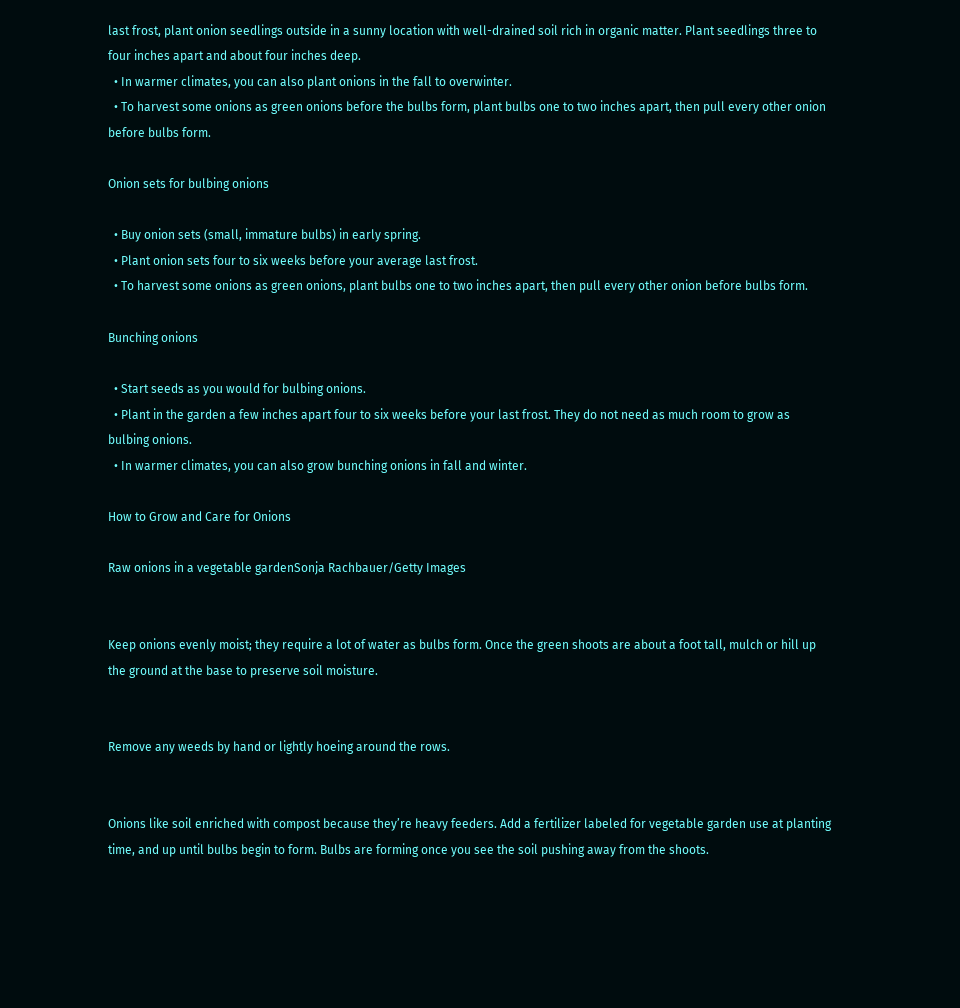last frost, plant onion seedlings outside in a sunny location with well-drained soil rich in organic matter. Plant seedlings three to four inches apart and about four inches deep.
  • In warmer climates, you can also plant onions in the fall to overwinter.
  • To harvest some onions as green onions before the bulbs form, plant bulbs one to two inches apart, then pull every other onion before bulbs form.

Onion sets for bulbing onions

  • Buy onion sets (small, immature bulbs) in early spring.
  • Plant onion sets four to six weeks before your average last frost.
  • To harvest some onions as green onions, plant bulbs one to two inches apart, then pull every other onion before bulbs form.

Bunching onions

  • Start seeds as you would for bulbing onions.
  • Plant in the garden a few inches apart four to six weeks before your last frost. They do not need as much room to grow as bulbing onions.
  • In warmer climates, you can also grow bunching onions in fall and winter.

How to Grow and Care for Onions

Raw onions in a vegetable gardenSonja Rachbauer/Getty Images


Keep onions evenly moist; they require a lot of water as bulbs form. Once the green shoots are about a foot tall, mulch or hill up the ground at the base to preserve soil moisture.


Remove any weeds by hand or lightly hoeing around the rows.


Onions like soil enriched with compost because they’re heavy feeders. Add a fertilizer labeled for vegetable garden use at planting time, and up until bulbs begin to form. Bulbs are forming once you see the soil pushing away from the shoots.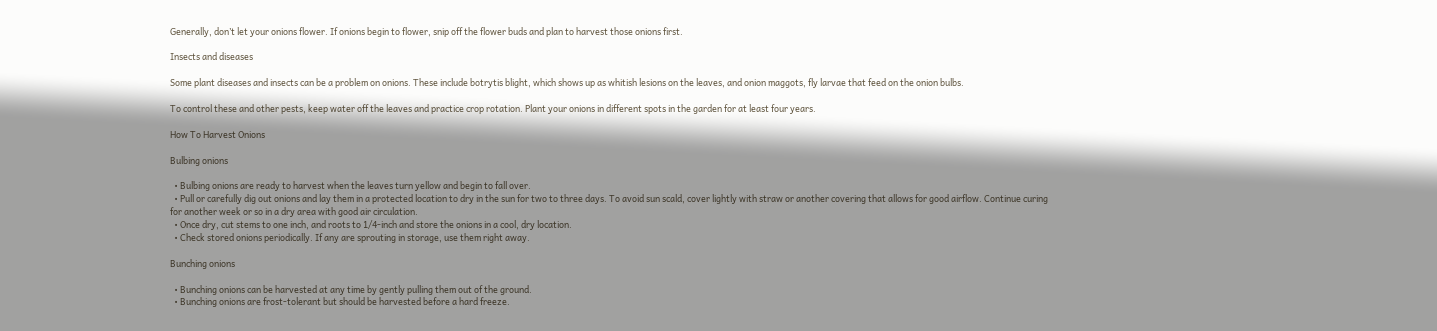Generally, don’t let your onions flower. If onions begin to flower, snip off the flower buds and plan to harvest those onions first.

Insects and diseases

Some plant diseases and insects can be a problem on onions. These include botrytis blight, which shows up as whitish lesions on the leaves, and onion maggots, fly larvae that feed on the onion bulbs.

To control these and other pests, keep water off the leaves and practice crop rotation. Plant your onions in different spots in the garden for at least four years.

How To Harvest Onions

Bulbing onions

  • Bulbing onions are ready to harvest when the leaves turn yellow and begin to fall over.
  • Pull or carefully dig out onions and lay them in a protected location to dry in the sun for two to three days. To avoid sun scald, cover lightly with straw or another covering that allows for good airflow. Continue curing for another week or so in a dry area with good air circulation.
  • Once dry, cut stems to one inch, and roots to 1/4-inch and store the onions in a cool, dry location.
  • Check stored onions periodically. If any are sprouting in storage, use them right away.

Bunching onions

  • Bunching onions can be harvested at any time by gently pulling them out of the ground.
  • Bunching onions are frost-tolerant but should be harvested before a hard freeze.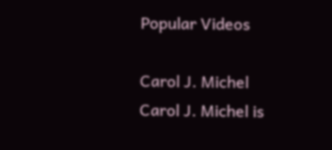Popular Videos

Carol J. Michel
Carol J. Michel is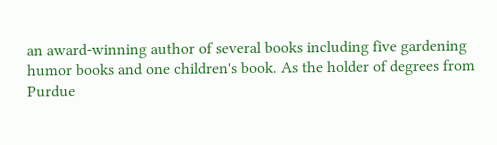an award-winning author of several books including five gardening humor books and one children's book. As the holder of degrees from Purdue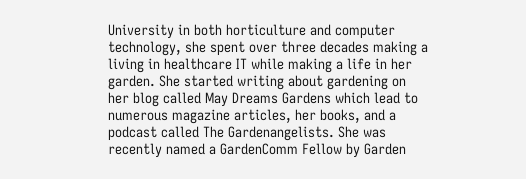University in both horticulture and computer technology, she spent over three decades making a living in healthcare IT while making a life in her garden. She started writing about gardening on her blog called May Dreams Gardens which lead to numerous magazine articles, her books, and a podcast called The Gardenangelists. She was recently named a GardenComm Fellow by Garden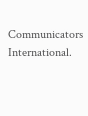Communicators International.